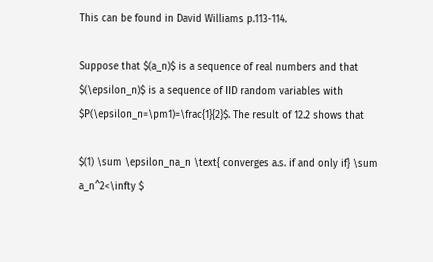This can be found in David Williams p.113-114.

Suppose that $(a_n)$ is a sequence of real numbers and that $(\epsilon_n)$ is a sequence of IID random variables with $P(\epsilon_n=\pm1)=\frac{1}{2}$. The result of 12.2 shows that

$(1) \sum \epsilon_na_n \text{ converges a.s. if and only if} \sum a_n^2<\infty $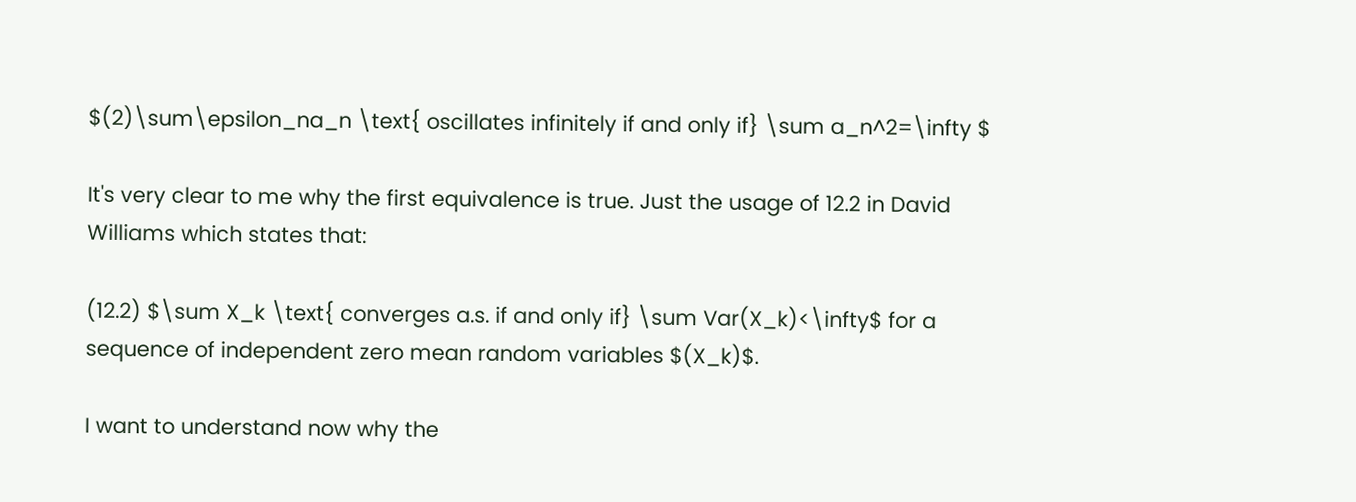$(2)\sum\epsilon_na_n \text{ oscillates infinitely if and only if} \sum a_n^2=\infty $

It's very clear to me why the first equivalence is true. Just the usage of 12.2 in David Williams which states that:

(12.2) $\sum X_k \text{ converges a.s. if and only if} \sum Var(X_k)<\infty$ for a sequence of independent zero mean random variables $(X_k)$.

I want to understand now why the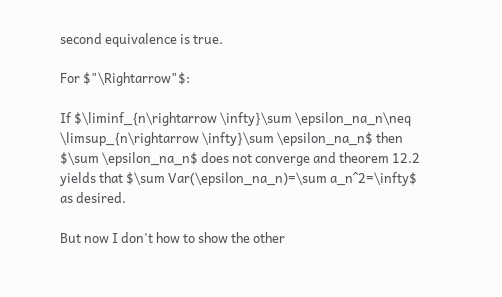second equivalence is true.

For $"\Rightarrow"$:

If $\liminf_{n\rightarrow \infty}\sum \epsilon_na_n\neq \limsup_{n\rightarrow \infty}\sum \epsilon_na_n$ then $\sum \epsilon_na_n$ does not converge and theorem 12.2 yields that $\sum Var(\epsilon_na_n)=\sum a_n^2=\infty$ as desired.

But now I don't how to show the other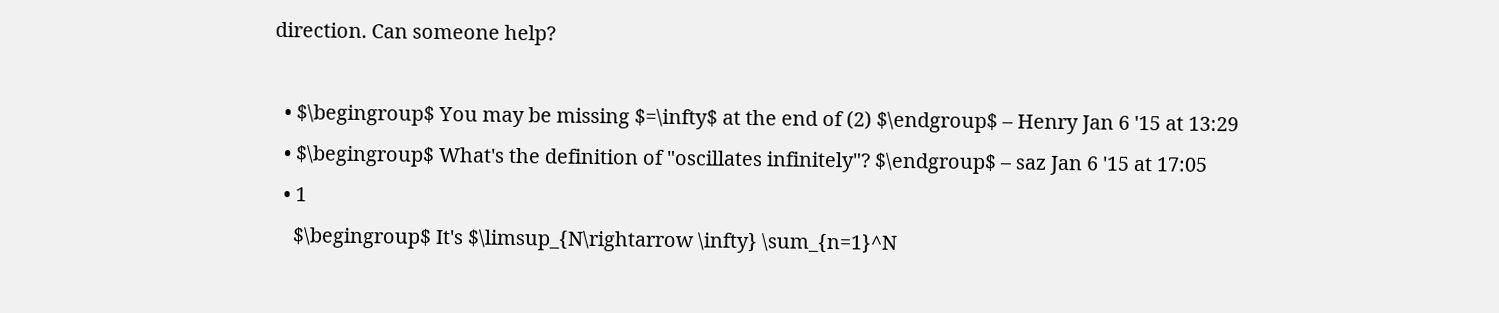direction. Can someone help?

  • $\begingroup$ You may be missing $=\infty$ at the end of (2) $\endgroup$ – Henry Jan 6 '15 at 13:29
  • $\begingroup$ What's the definition of "oscillates infinitely"? $\endgroup$ – saz Jan 6 '15 at 17:05
  • 1
    $\begingroup$ It's $\limsup_{N\rightarrow \infty} \sum_{n=1}^N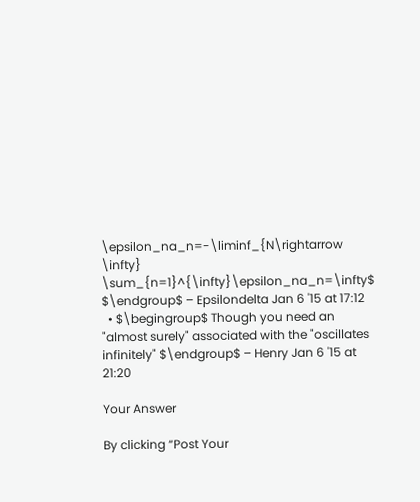\epsilon_na_n=-\liminf_{N\rightarrow \infty} \sum_{n=1}^{\infty}\epsilon_na_n=\infty$ $\endgroup$ – Epsilondelta Jan 6 '15 at 17:12
  • $\begingroup$ Though you need an "almost surely" associated with the "oscillates infinitely" $\endgroup$ – Henry Jan 6 '15 at 21:20

Your Answer

By clicking “Post Your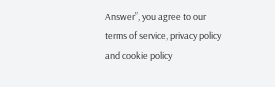Answer”, you agree to our terms of service, privacy policy and cookie policy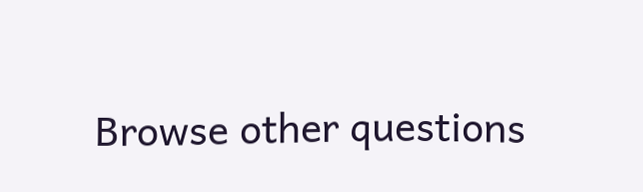Browse other questions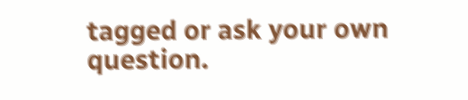tagged or ask your own question.